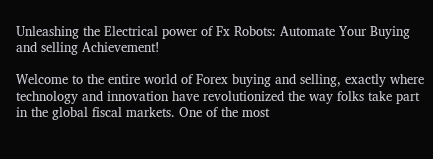Unleashing the Electrical power of Fx Robots: Automate Your Buying and selling Achievement!

Welcome to the entire world of Forex buying and selling, exactly where technology and innovation have revolutionized the way folks take part in the global fiscal markets. One of the most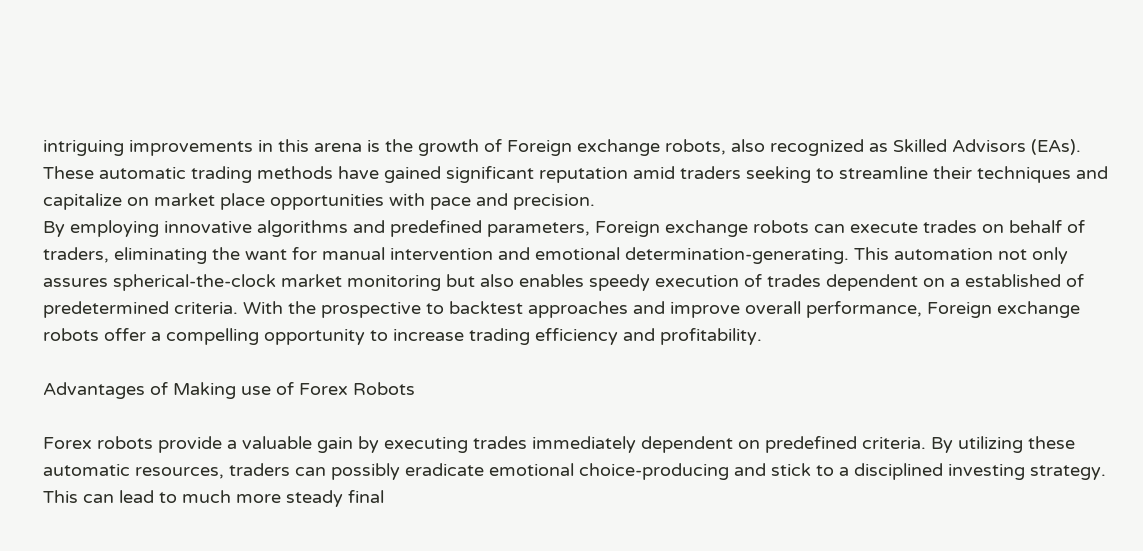intriguing improvements in this arena is the growth of Foreign exchange robots, also recognized as Skilled Advisors (EAs). These automatic trading methods have gained significant reputation amid traders seeking to streamline their techniques and capitalize on market place opportunities with pace and precision.
By employing innovative algorithms and predefined parameters, Foreign exchange robots can execute trades on behalf of traders, eliminating the want for manual intervention and emotional determination-generating. This automation not only assures spherical-the-clock market monitoring but also enables speedy execution of trades dependent on a established of predetermined criteria. With the prospective to backtest approaches and improve overall performance, Foreign exchange robots offer a compelling opportunity to increase trading efficiency and profitability.

Advantages of Making use of Forex Robots

Forex robots provide a valuable gain by executing trades immediately dependent on predefined criteria. By utilizing these automatic resources, traders can possibly eradicate emotional choice-producing and stick to a disciplined investing strategy. This can lead to much more steady final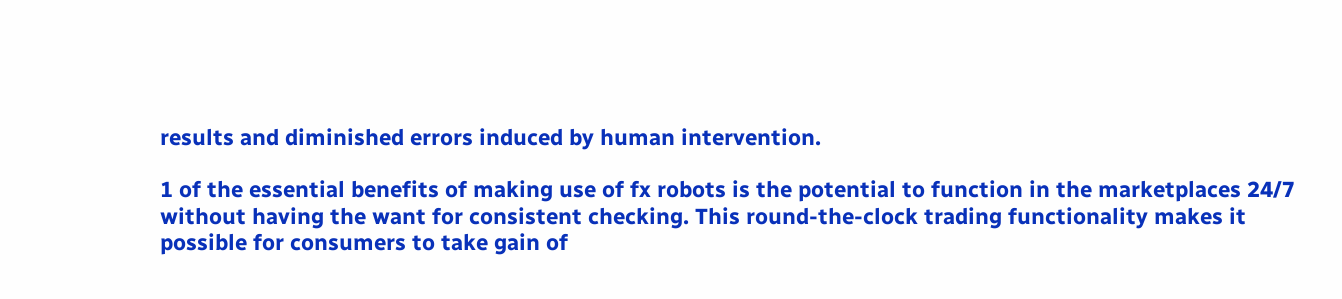results and diminished errors induced by human intervention.

1 of the essential benefits of making use of fx robots is the potential to function in the marketplaces 24/7 without having the want for consistent checking. This round-the-clock trading functionality makes it possible for consumers to take gain of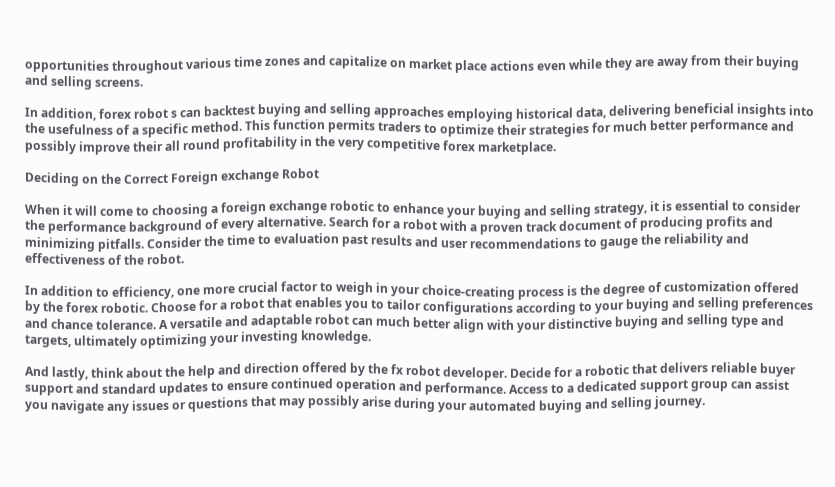opportunities throughout various time zones and capitalize on market place actions even while they are away from their buying and selling screens.

In addition, forex robot s can backtest buying and selling approaches employing historical data, delivering beneficial insights into the usefulness of a specific method. This function permits traders to optimize their strategies for much better performance and possibly improve their all round profitability in the very competitive forex marketplace.

Deciding on the Correct Foreign exchange Robot

When it will come to choosing a foreign exchange robotic to enhance your buying and selling strategy, it is essential to consider the performance background of every alternative. Search for a robot with a proven track document of producing profits and minimizing pitfalls. Consider the time to evaluation past results and user recommendations to gauge the reliability and effectiveness of the robot.

In addition to efficiency, one more crucial factor to weigh in your choice-creating process is the degree of customization offered by the forex robotic. Choose for a robot that enables you to tailor configurations according to your buying and selling preferences and chance tolerance. A versatile and adaptable robot can much better align with your distinctive buying and selling type and targets, ultimately optimizing your investing knowledge.

And lastly, think about the help and direction offered by the fx robot developer. Decide for a robotic that delivers reliable buyer support and standard updates to ensure continued operation and performance. Access to a dedicated support group can assist you navigate any issues or questions that may possibly arise during your automated buying and selling journey.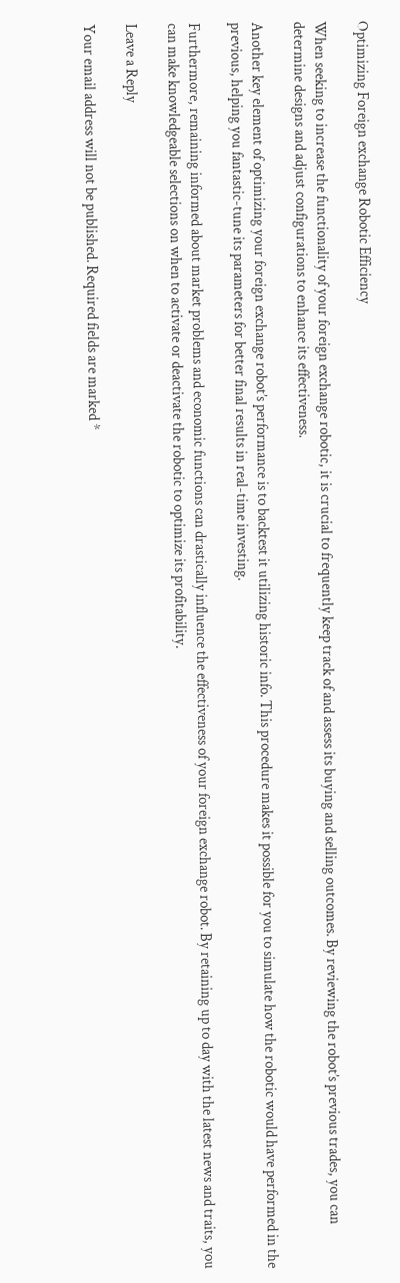Optimizing Foreign exchange Robotic Efficiency

When seeking to increase the functionality of your foreign exchange robotic, it is crucial to frequently keep track of and assess its buying and selling outcomes. By reviewing the robot’s previous trades, you can determine designs and adjust configurations to enhance its effectiveness.

Another key element of optimizing your foreign exchange robot’s performance is to backtest it utilizing historic info. This procedure makes it possible for you to simulate how the robotic would have performed in the previous, helping you fantastic-tune its parameters for better final results in real-time investing.

Furthermore, remaining informed about market problems and economic functions can drastically influence the effectiveness of your foreign exchange robot. By retaining up to day with the latest news and traits, you can make knowledgeable selections on when to activate or deactivate the robotic to optimize its profitability.

Leave a Reply

Your email address will not be published. Required fields are marked *